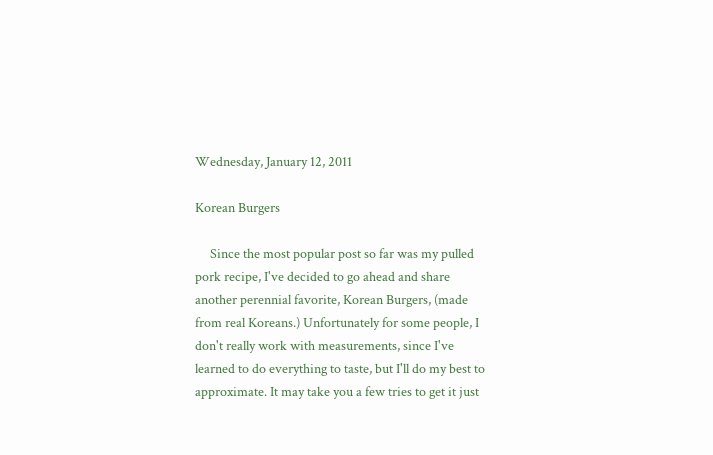Wednesday, January 12, 2011

Korean Burgers

     Since the most popular post so far was my pulled pork recipe, I've decided to go ahead and share another perennial favorite, Korean Burgers, (made from real Koreans.) Unfortunately for some people, I don't really work with measurements, since I've learned to do everything to taste, but I'll do my best to approximate. It may take you a few tries to get it just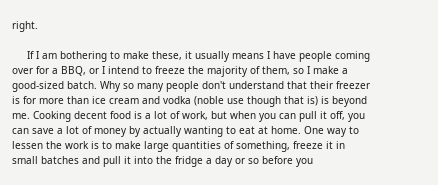right.

     If I am bothering to make these, it usually means I have people coming over for a BBQ, or I intend to freeze the majority of them, so I make a good-sized batch. Why so many people don't understand that their freezer is for more than ice cream and vodka (noble use though that is) is beyond me. Cooking decent food is a lot of work, but when you can pull it off, you can save a lot of money by actually wanting to eat at home. One way to lessen the work is to make large quantities of something, freeze it in small batches and pull it into the fridge a day or so before you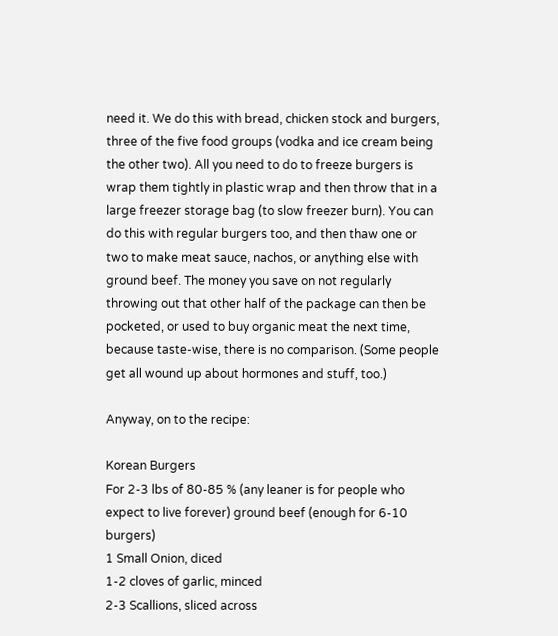need it. We do this with bread, chicken stock and burgers, three of the five food groups (vodka and ice cream being the other two). All you need to do to freeze burgers is wrap them tightly in plastic wrap and then throw that in a large freezer storage bag (to slow freezer burn). You can do this with regular burgers too, and then thaw one or two to make meat sauce, nachos, or anything else with ground beef. The money you save on not regularly throwing out that other half of the package can then be pocketed, or used to buy organic meat the next time, because taste-wise, there is no comparison. (Some people get all wound up about hormones and stuff, too.)

Anyway, on to the recipe:

Korean Burgers
For 2-3 lbs of 80-85 % (any leaner is for people who expect to live forever) ground beef (enough for 6-10 burgers)
1 Small Onion, diced
1-2 cloves of garlic, minced
2-3 Scallions, sliced across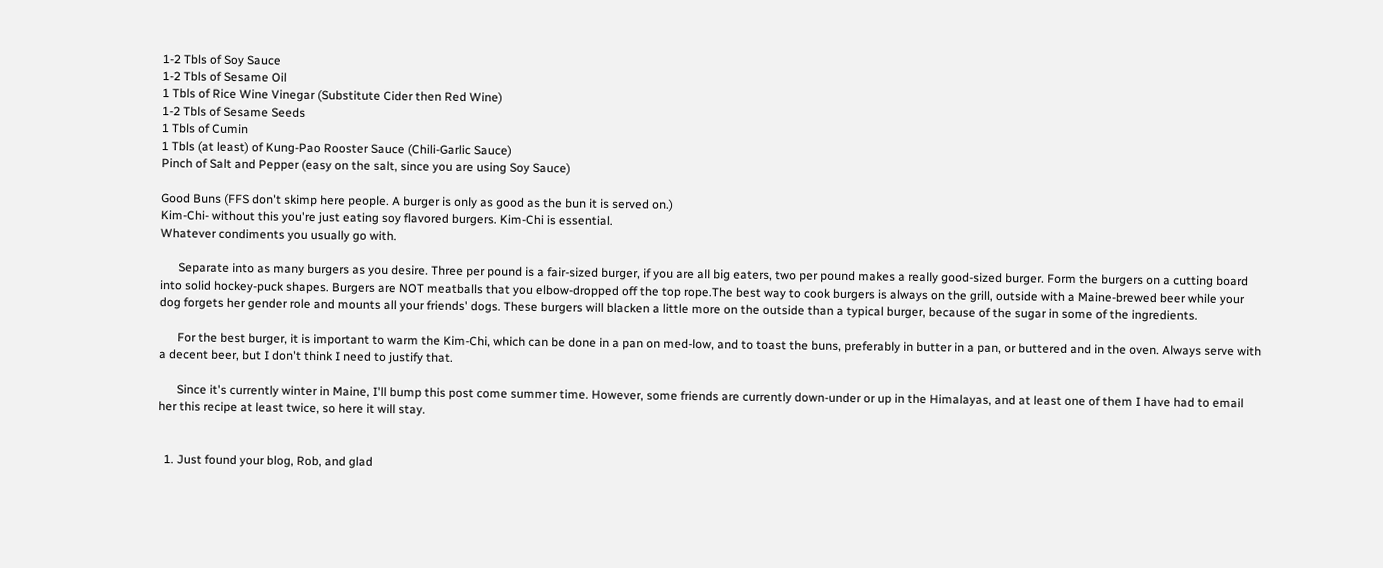1-2 Tbls of Soy Sauce
1-2 Tbls of Sesame Oil
1 Tbls of Rice Wine Vinegar (Substitute Cider then Red Wine)
1-2 Tbls of Sesame Seeds
1 Tbls of Cumin
1 Tbls (at least) of Kung-Pao Rooster Sauce (Chili-Garlic Sauce)
Pinch of Salt and Pepper (easy on the salt, since you are using Soy Sauce)

Good Buns (FFS don't skimp here people. A burger is only as good as the bun it is served on.)
Kim-Chi- without this you're just eating soy flavored burgers. Kim-Chi is essential.
Whatever condiments you usually go with.

      Separate into as many burgers as you desire. Three per pound is a fair-sized burger, if you are all big eaters, two per pound makes a really good-sized burger. Form the burgers on a cutting board into solid hockey-puck shapes. Burgers are NOT meatballs that you elbow-dropped off the top rope.The best way to cook burgers is always on the grill, outside with a Maine-brewed beer while your dog forgets her gender role and mounts all your friends' dogs. These burgers will blacken a little more on the outside than a typical burger, because of the sugar in some of the ingredients.

      For the best burger, it is important to warm the Kim-Chi, which can be done in a pan on med-low, and to toast the buns, preferably in butter in a pan, or buttered and in the oven. Always serve with a decent beer, but I don't think I need to justify that.

      Since it's currently winter in Maine, I'll bump this post come summer time. However, some friends are currently down-under or up in the Himalayas, and at least one of them I have had to email her this recipe at least twice, so here it will stay.


  1. Just found your blog, Rob, and glad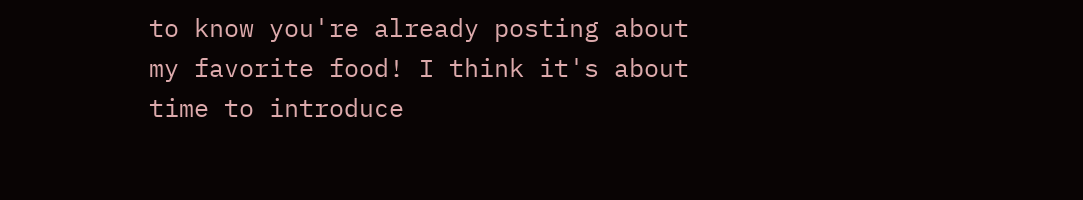to know you're already posting about my favorite food! I think it's about time to introduce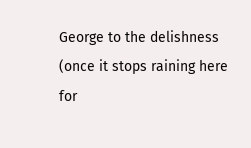George to the delishness (once it stops raining here for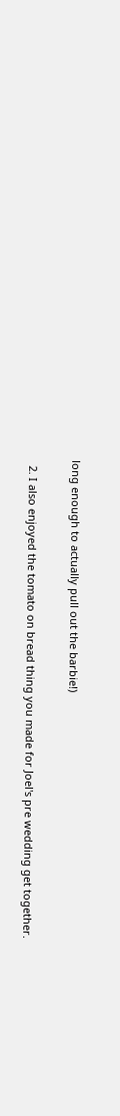long enough to actually pull out the barbie!)

  2. I also enjoyed the tomato on bread thing you made for Joel's pre wedding get together.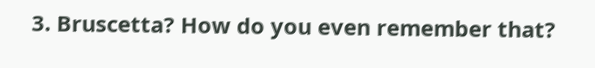3. Bruscetta? How do you even remember that?